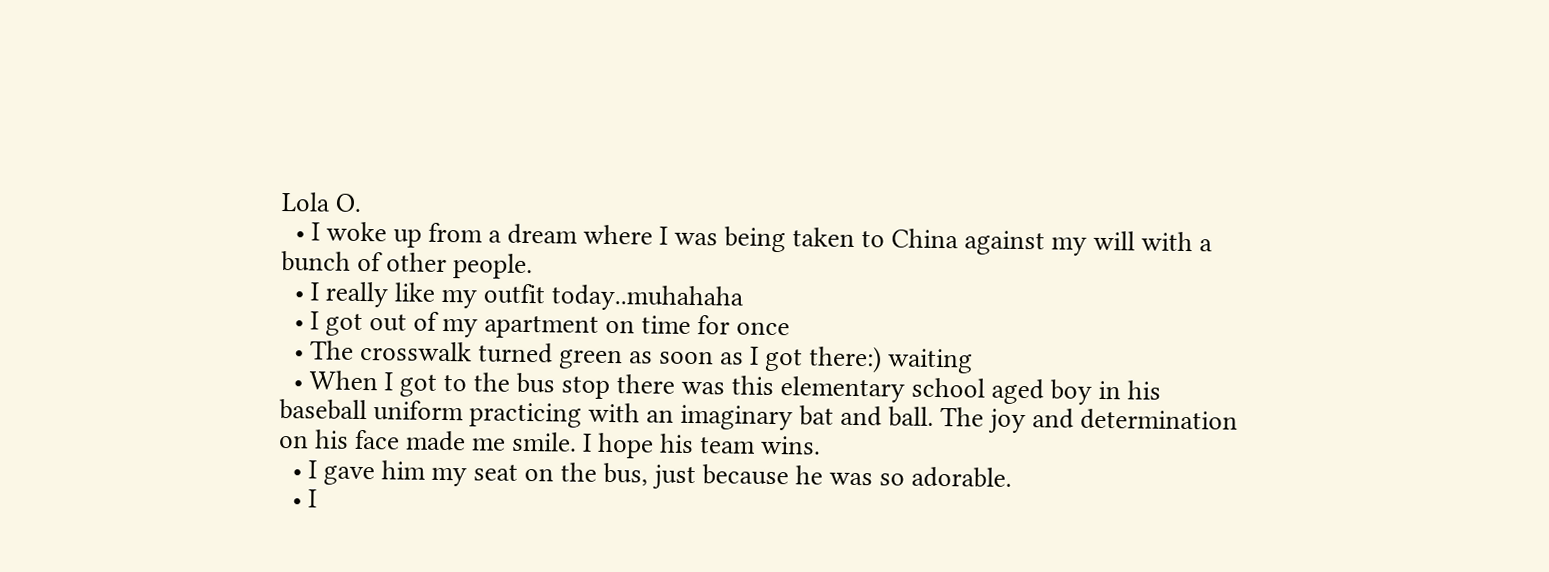Lola O.
  • I woke up from a dream where I was being taken to China against my will with a bunch of other people.
  • I really like my outfit today..muhahaha
  • I got out of my apartment on time for once
  • The crosswalk turned green as soon as I got there:) waiting
  • When I got to the bus stop there was this elementary school aged boy in his baseball uniform practicing with an imaginary bat and ball. The joy and determination on his face made me smile. I hope his team wins.
  • I gave him my seat on the bus, just because he was so adorable.
  • I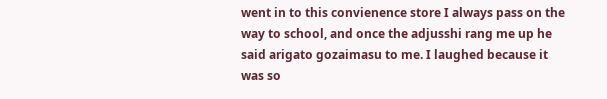went in to this convienence store I always pass on the way to school, and once the adjusshi rang me up he said arigato gozaimasu to me. I laughed because it was so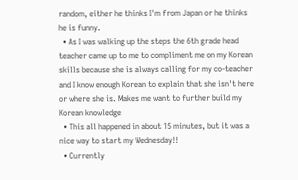random, either he thinks I'm from Japan or he thinks he is funny.
  • As I was walking up the steps the 6th grade head teacher came up to me to compliment me on my Korean skills because she is always calling for my co-teacher and I know enough Korean to explain that she isn't here or where she is. Makes me want to further build my Korean knowledge
  • This all happened in about 15 minutes, but it was a nice way to start my Wednesday!!
  • Currently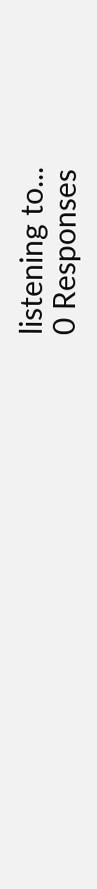listening to...
0 Responses